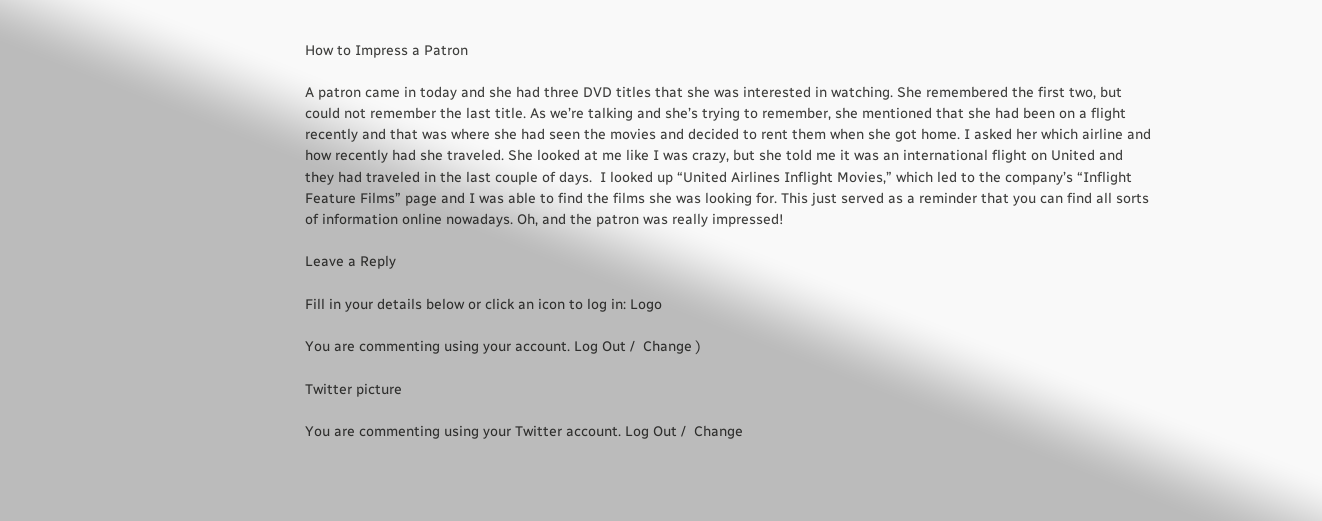How to Impress a Patron

A patron came in today and she had three DVD titles that she was interested in watching. She remembered the first two, but could not remember the last title. As we’re talking and she’s trying to remember, she mentioned that she had been on a flight recently and that was where she had seen the movies and decided to rent them when she got home. I asked her which airline and how recently had she traveled. She looked at me like I was crazy, but she told me it was an international flight on United and they had traveled in the last couple of days.  I looked up “United Airlines Inflight Movies,” which led to the company’s “Inflight Feature Films” page and I was able to find the films she was looking for. This just served as a reminder that you can find all sorts of information online nowadays. Oh, and the patron was really impressed!

Leave a Reply

Fill in your details below or click an icon to log in: Logo

You are commenting using your account. Log Out /  Change )

Twitter picture

You are commenting using your Twitter account. Log Out /  Change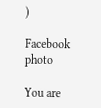)

Facebook photo

You are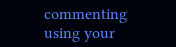commenting using your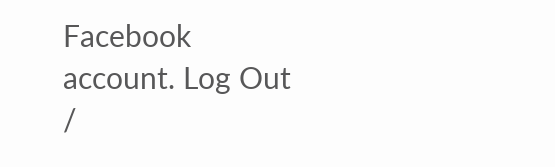Facebook account. Log Out /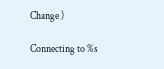Change )

Connecting to %s